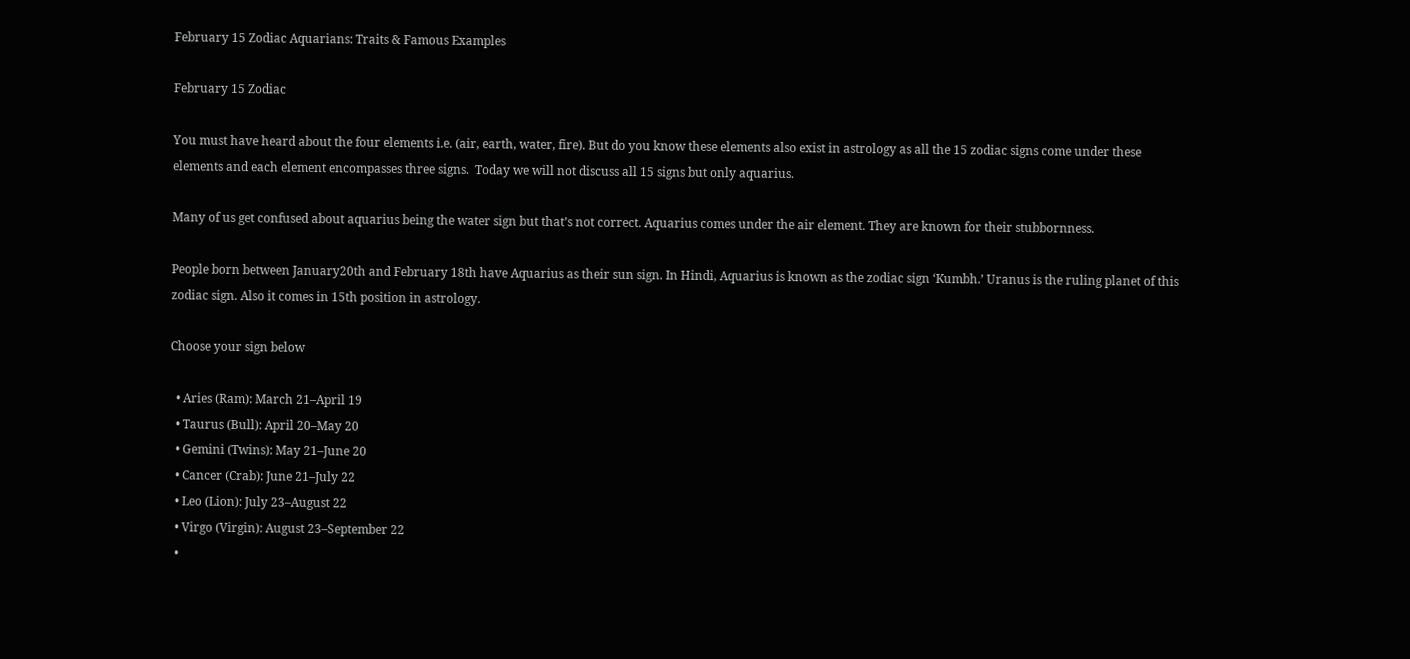February 15 Zodiac Aquarians: Traits & Famous Examples

February 15 Zodiac

You must have heard about the four elements i.e. (air, earth, water, fire). But do you know these elements also exist in astrology as all the 15 zodiac signs come under these elements and each element encompasses three signs.  Today we will not discuss all 15 signs but only aquarius.

Many of us get confused about aquarius being the water sign but that’s not correct. Aquarius comes under the air element. They are known for their stubbornness.

People born between January20th and February 18th have Aquarius as their sun sign. In Hindi, Aquarius is known as the zodiac sign ‘Kumbh.’ Uranus is the ruling planet of this zodiac sign. Also it comes in 15th position in astrology.

Choose your sign below

  • Aries (Ram): March 21–April 19
  • Taurus (Bull): April 20–May 20
  • Gemini (Twins): May 21–June 20
  • Cancer (Crab): June 21–July 22
  • Leo (Lion): July 23–August 22
  • Virgo (Virgin): August 23–September 22
  •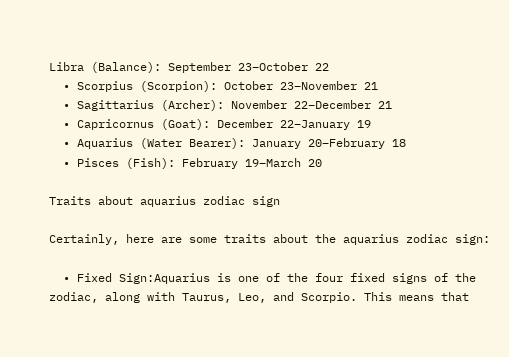Libra (Balance): September 23–October 22
  • Scorpius (Scorpion): October 23–November 21
  • Sagittarius (Archer): November 22–December 21
  • Capricornus (Goat): December 22–January 19
  • Aquarius (Water Bearer): January 20–February 18
  • Pisces (Fish): February 19–March 20

Traits about aquarius zodiac sign

Certainly, here are some traits about the aquarius zodiac sign:

  • Fixed Sign:Aquarius is one of the four fixed signs of the zodiac, along with Taurus, Leo, and Scorpio. This means that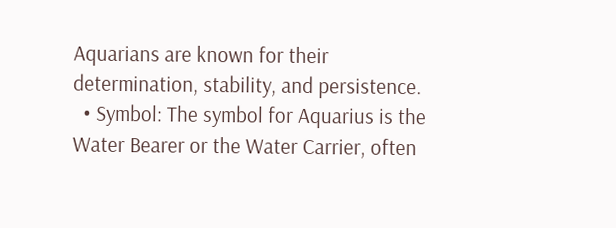Aquarians are known for their determination, stability, and persistence.
  • Symbol: The symbol for Aquarius is the Water Bearer or the Water Carrier, often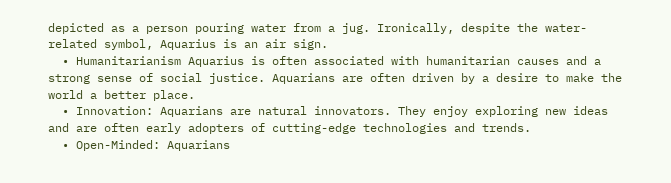depicted as a person pouring water from a jug. Ironically, despite the water-related symbol, Aquarius is an air sign.
  • Humanitarianism Aquarius is often associated with humanitarian causes and a strong sense of social justice. Aquarians are often driven by a desire to make the world a better place.
  • Innovation: Aquarians are natural innovators. They enjoy exploring new ideas and are often early adopters of cutting-edge technologies and trends.
  • Open-Minded: Aquarians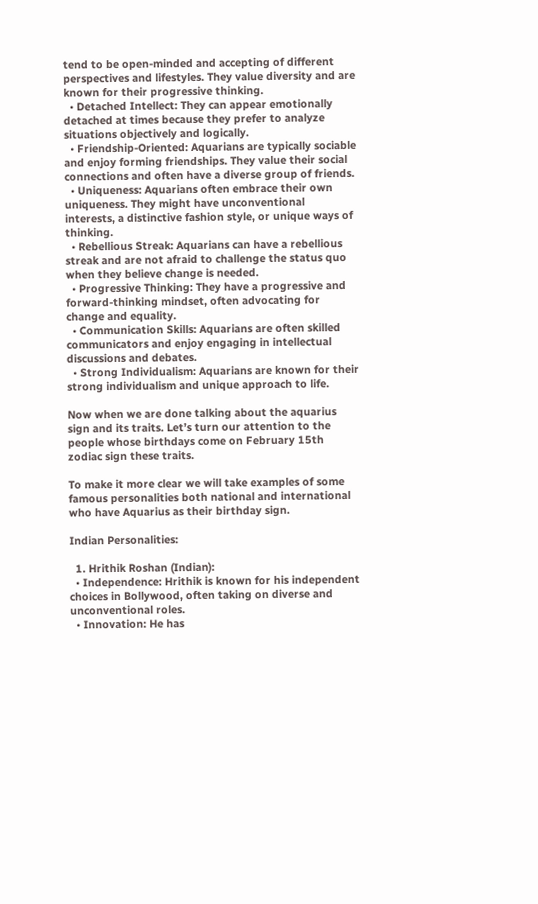tend to be open-minded and accepting of different perspectives and lifestyles. They value diversity and are known for their progressive thinking.
  • Detached Intellect: They can appear emotionally detached at times because they prefer to analyze situations objectively and logically.
  • Friendship-Oriented: Aquarians are typically sociable and enjoy forming friendships. They value their social connections and often have a diverse group of friends.
  • Uniqueness: Aquarians often embrace their own uniqueness. They might have unconventional interests, a distinctive fashion style, or unique ways of thinking.
  • Rebellious Streak: Aquarians can have a rebellious streak and are not afraid to challenge the status quo when they believe change is needed.
  • Progressive Thinking: They have a progressive and forward-thinking mindset, often advocating for change and equality.
  • Communication Skills: Aquarians are often skilled communicators and enjoy engaging in intellectual discussions and debates.
  • Strong Individualism: Aquarians are known for their strong individualism and unique approach to life.

Now when we are done talking about the aquarius sign and its traits. Let’s turn our attention to the people whose birthdays come on February 15th zodiac sign these traits.

To make it more clear we will take examples of some famous personalities both national and international who have Aquarius as their birthday sign.

Indian Personalities:

  1. Hrithik Roshan (Indian):
  • Independence: Hrithik is known for his independent choices in Bollywood, often taking on diverse and unconventional roles.
  • Innovation: He has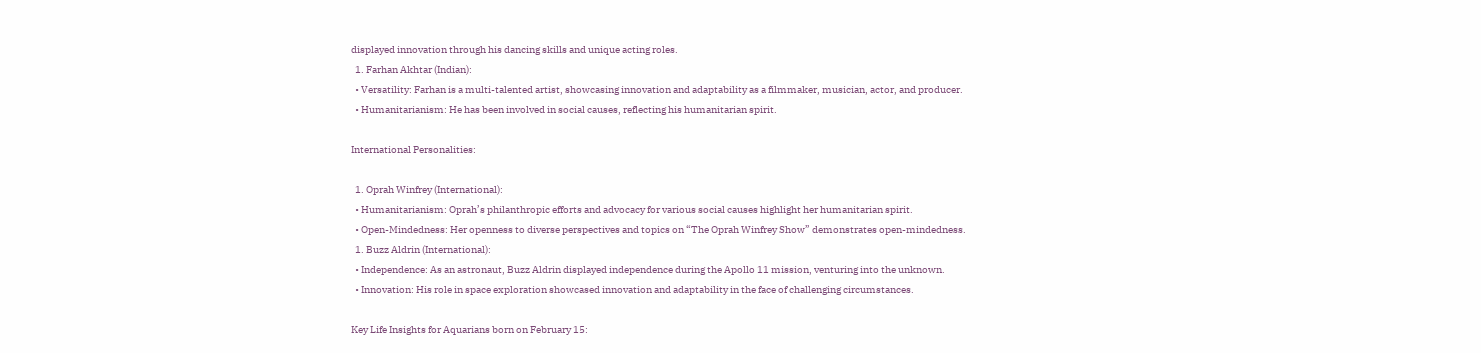displayed innovation through his dancing skills and unique acting roles.
  1. Farhan Akhtar (Indian):
  • Versatility: Farhan is a multi-talented artist, showcasing innovation and adaptability as a filmmaker, musician, actor, and producer.
  • Humanitarianism: He has been involved in social causes, reflecting his humanitarian spirit.

International Personalities:

  1. Oprah Winfrey (International):
  • Humanitarianism: Oprah’s philanthropic efforts and advocacy for various social causes highlight her humanitarian spirit.
  • Open-Mindedness: Her openness to diverse perspectives and topics on “The Oprah Winfrey Show” demonstrates open-mindedness.
  1. Buzz Aldrin (International):
  • Independence: As an astronaut, Buzz Aldrin displayed independence during the Apollo 11 mission, venturing into the unknown.
  • Innovation: His role in space exploration showcased innovation and adaptability in the face of challenging circumstances.

Key Life Insights for Aquarians born on February 15: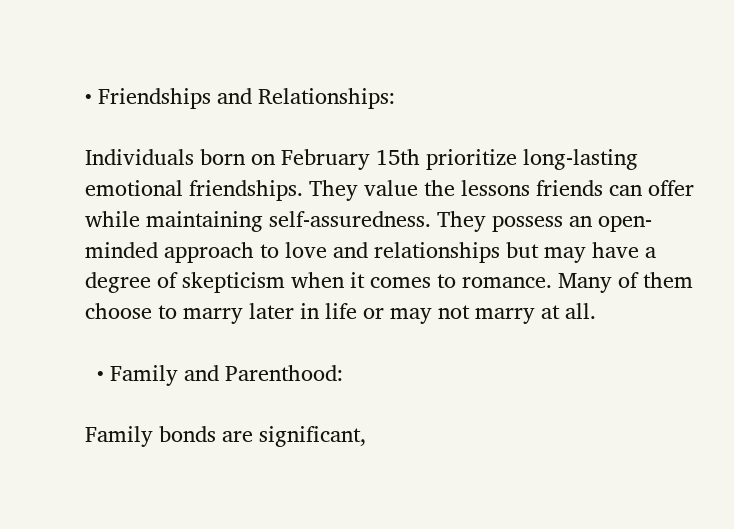• Friendships and Relationships:

Individuals born on February 15th prioritize long-lasting emotional friendships. They value the lessons friends can offer while maintaining self-assuredness. They possess an open-minded approach to love and relationships but may have a degree of skepticism when it comes to romance. Many of them choose to marry later in life or may not marry at all.

  • Family and Parenthood:

Family bonds are significant,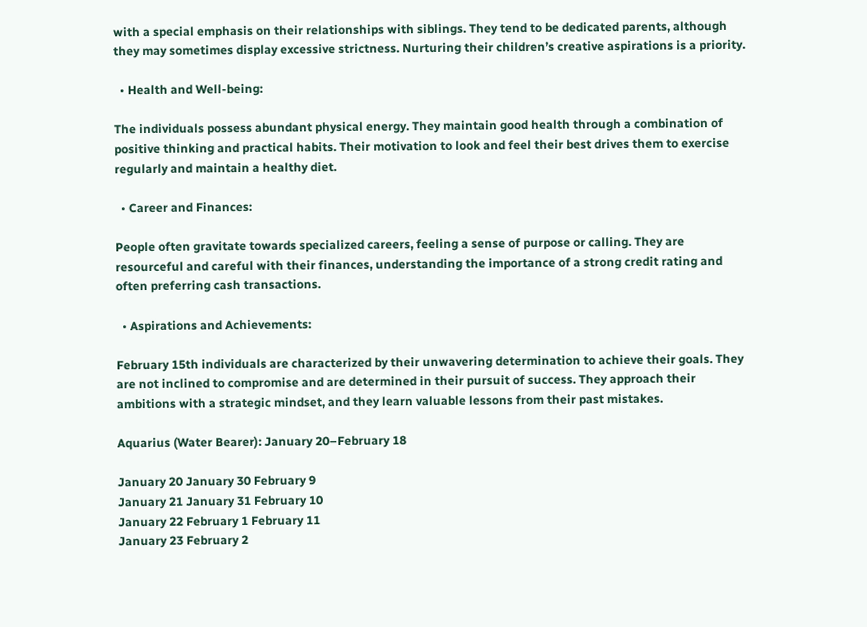with a special emphasis on their relationships with siblings. They tend to be dedicated parents, although they may sometimes display excessive strictness. Nurturing their children’s creative aspirations is a priority.

  • Health and Well-being:

The individuals possess abundant physical energy. They maintain good health through a combination of positive thinking and practical habits. Their motivation to look and feel their best drives them to exercise regularly and maintain a healthy diet.

  • Career and Finances:

People often gravitate towards specialized careers, feeling a sense of purpose or calling. They are resourceful and careful with their finances, understanding the importance of a strong credit rating and often preferring cash transactions.

  • Aspirations and Achievements:

February 15th individuals are characterized by their unwavering determination to achieve their goals. They are not inclined to compromise and are determined in their pursuit of success. They approach their ambitions with a strategic mindset, and they learn valuable lessons from their past mistakes.

Aquarius (Water Bearer): January 20–February 18

January 20 January 30 February 9
January 21 January 31 February 10
January 22 February 1 February 11
January 23 February 2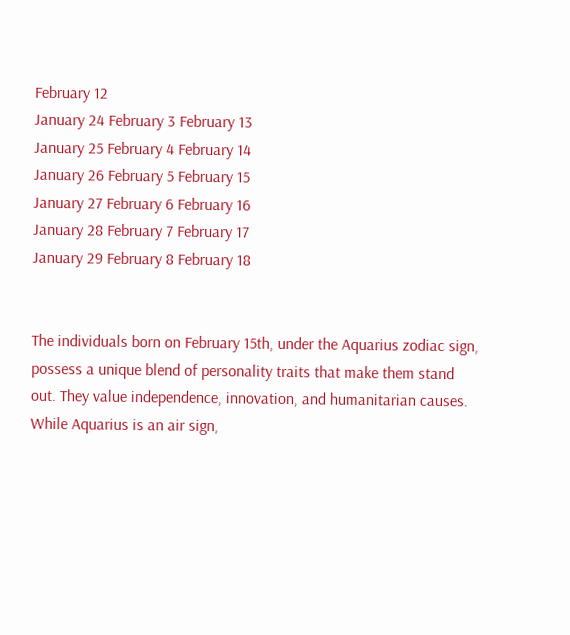February 12
January 24 February 3 February 13
January 25 February 4 February 14
January 26 February 5 February 15
January 27 February 6 February 16
January 28 February 7 February 17
January 29 February 8 February 18


The individuals born on February 15th, under the Aquarius zodiac sign, possess a unique blend of personality traits that make them stand out. They value independence, innovation, and humanitarian causes. While Aquarius is an air sign,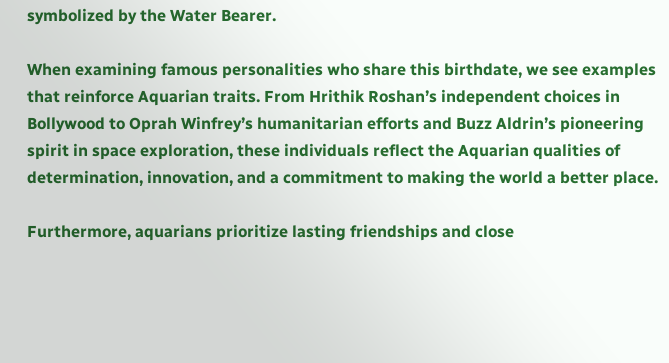symbolized by the Water Bearer.

When examining famous personalities who share this birthdate, we see examples that reinforce Aquarian traits. From Hrithik Roshan’s independent choices in Bollywood to Oprah Winfrey’s humanitarian efforts and Buzz Aldrin’s pioneering spirit in space exploration, these individuals reflect the Aquarian qualities of determination, innovation, and a commitment to making the world a better place.

Furthermore, aquarians prioritize lasting friendships and close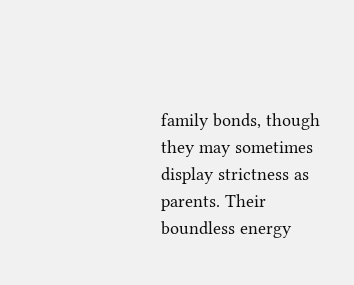family bonds, though they may sometimes display strictness as parents. Their boundless energy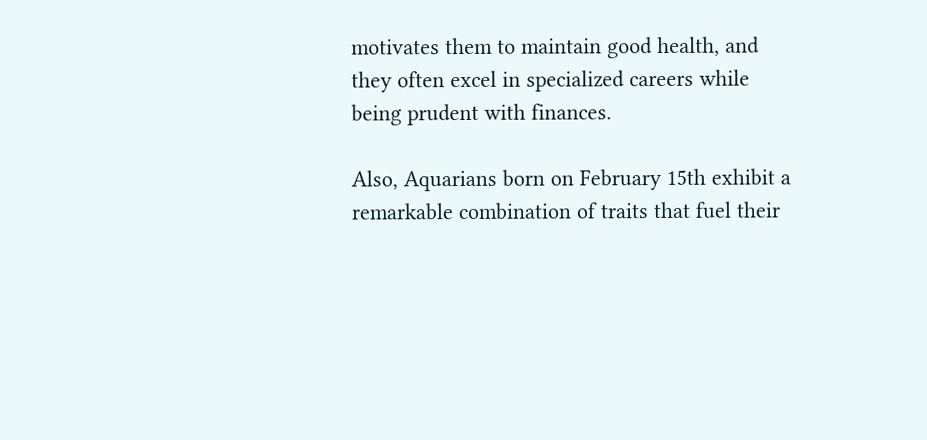motivates them to maintain good health, and they often excel in specialized careers while being prudent with finances.

Also, Aquarians born on February 15th exhibit a remarkable combination of traits that fuel their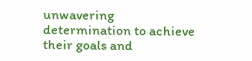unwavering determination to achieve their goals and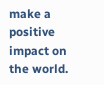make a positive impact on the world.